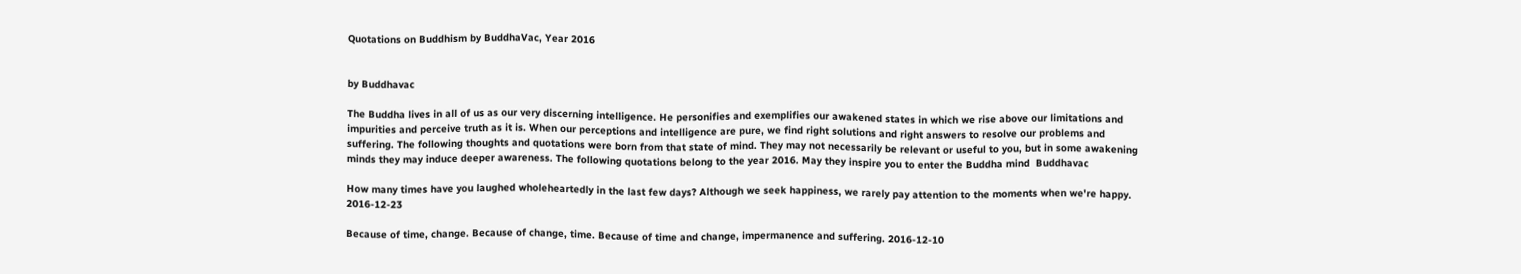Quotations on Buddhism by BuddhaVac, Year 2016


by Buddhavac

The Buddha lives in all of us as our very discerning intelligence. He personifies and exemplifies our awakened states in which we rise above our limitations and impurities and perceive truth as it is. When our perceptions and intelligence are pure, we find right solutions and right answers to resolve our problems and suffering. The following thoughts and quotations were born from that state of mind. They may not necessarily be relevant or useful to you, but in some awakening minds they may induce deeper awareness. The following quotations belong to the year 2016. May they inspire you to enter the Buddha mind  Buddhavac

How many times have you laughed wholeheartedly in the last few days? Although we seek happiness, we rarely pay attention to the moments when we're happy. 2016-12-23

Because of time, change. Because of change, time. Because of time and change, impermanence and suffering. 2016-12-10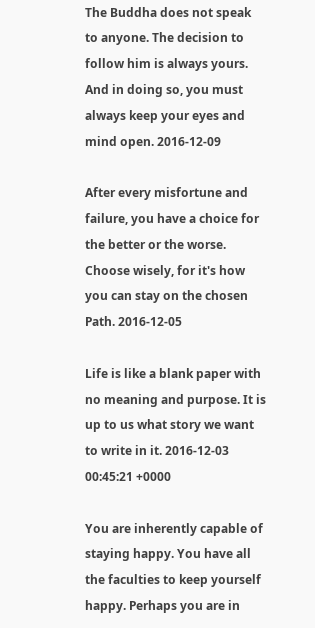The Buddha does not speak to anyone. The decision to follow him is always yours. And in doing so, you must always keep your eyes and mind open. 2016-12-09

After every misfortune and failure, you have a choice for the better or the worse. Choose wisely, for it's how you can stay on the chosen Path. 2016-12-05

Life is like a blank paper with no meaning and purpose. It is up to us what story we want to write in it. 2016-12-03 00:45:21 +0000

You are inherently capable of staying happy. You have all the faculties to keep yourself happy. Perhaps you are in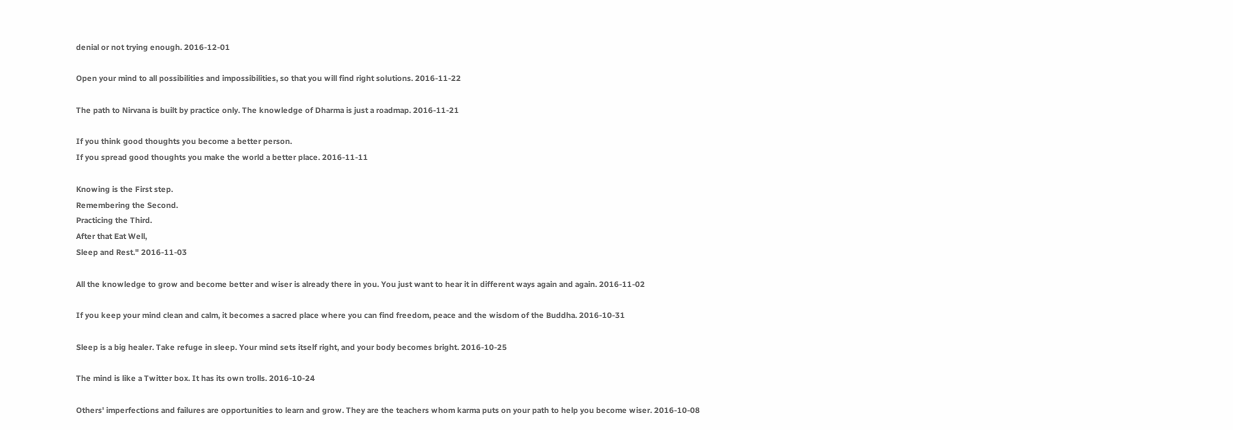denial or not trying enough. 2016-12-01

Open your mind to all possibilities and impossibilities, so that you will find right solutions. 2016-11-22

The path to Nirvana is built by practice only. The knowledge of Dharma is just a roadmap. 2016-11-21

If you think good thoughts you become a better person.
If you spread good thoughts you make the world a better place. 2016-11-11

Knowing is the First step.
Remembering the Second.
Practicing the Third.
After that Eat Well,
Sleep and Rest." 2016-11-03

All the knowledge to grow and become better and wiser is already there in you. You just want to hear it in different ways again and again. 2016-11-02

If you keep your mind clean and calm, it becomes a sacred place where you can find freedom, peace and the wisdom of the Buddha. 2016-10-31

Sleep is a big healer. Take refuge in sleep. Your mind sets itself right, and your body becomes bright. 2016-10-25

The mind is like a Twitter box. It has its own trolls. 2016-10-24

Others' imperfections and failures are opportunities to learn and grow. They are the teachers whom karma puts on your path to help you become wiser. 2016-10-08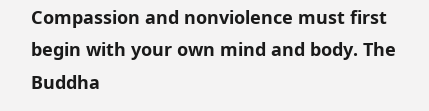Compassion and nonviolence must first begin with your own mind and body. The Buddha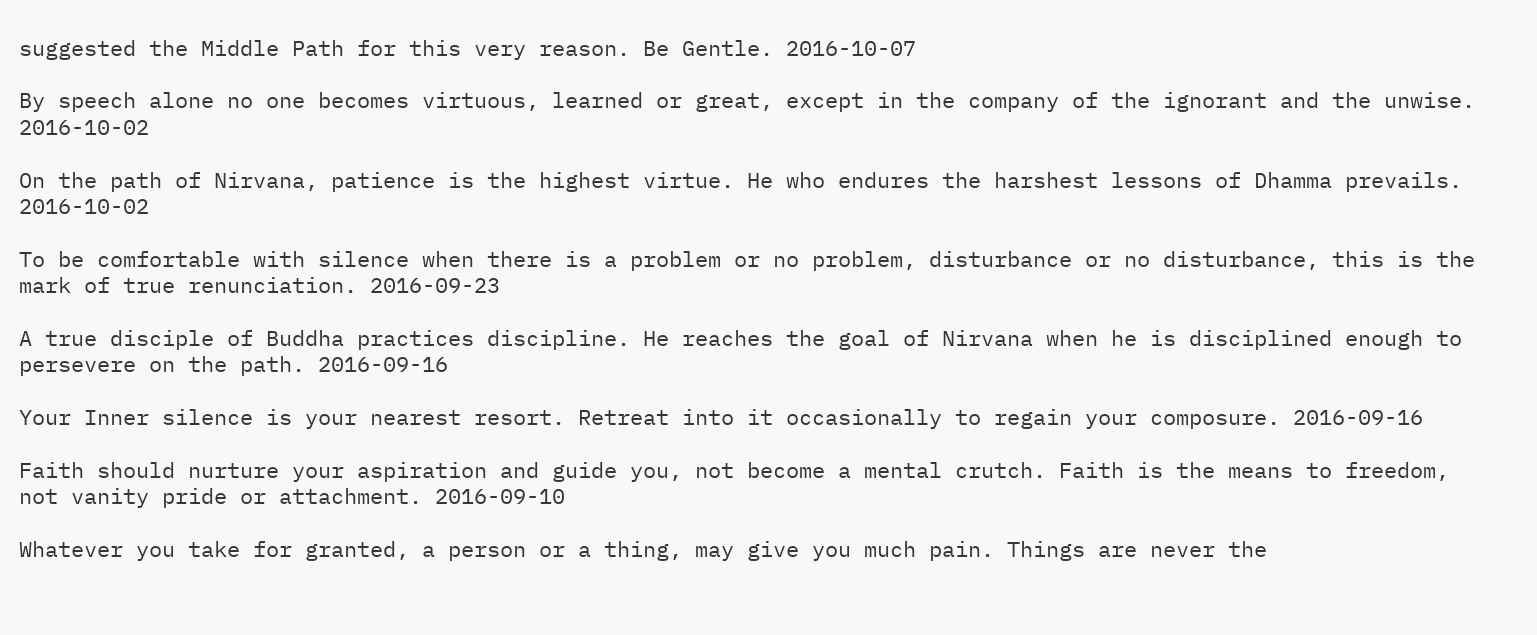suggested the Middle Path for this very reason. Be Gentle. 2016-10-07

By speech alone no one becomes virtuous, learned or great, except in the company of the ignorant and the unwise. 2016-10-02

On the path of Nirvana, patience is the highest virtue. He who endures the harshest lessons of Dhamma prevails. 2016-10-02

To be comfortable with silence when there is a problem or no problem, disturbance or no disturbance, this is the mark of true renunciation. 2016-09-23

A true disciple of Buddha practices discipline. He reaches the goal of Nirvana when he is disciplined enough to persevere on the path. 2016-09-16

Your Inner silence is your nearest resort. Retreat into it occasionally to regain your composure. 2016-09-16

Faith should nurture your aspiration and guide you, not become a mental crutch. Faith is the means to freedom, not vanity pride or attachment. 2016-09-10

Whatever you take for granted, a person or a thing, may give you much pain. Things are never the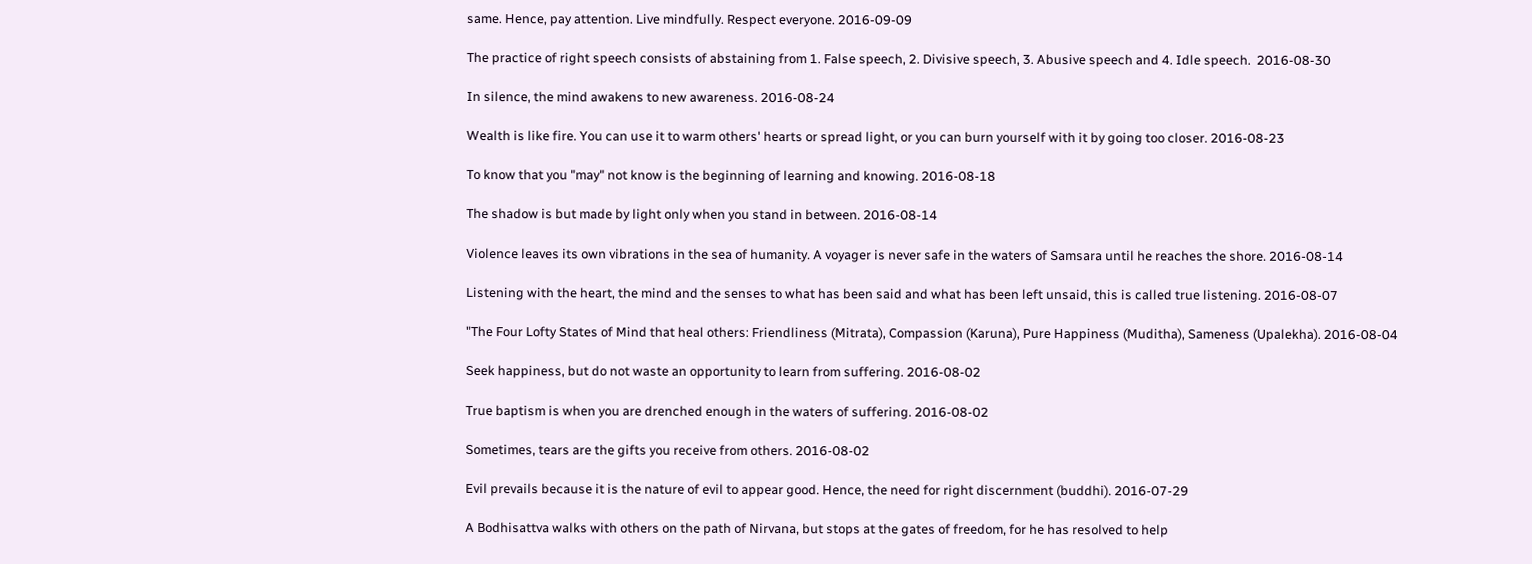same. Hence, pay attention. Live mindfully. Respect everyone. 2016-09-09

The practice of right speech consists of abstaining from 1. False speech, 2. Divisive speech, 3. Abusive speech and 4. Idle speech.  2016-08-30

In silence, the mind awakens to new awareness. 2016-08-24

Wealth is like fire. You can use it to warm others' hearts or spread light, or you can burn yourself with it by going too closer. 2016-08-23

To know that you "may" not know is the beginning of learning and knowing. 2016-08-18

The shadow is but made by light only when you stand in between. 2016-08-14

Violence leaves its own vibrations in the sea of humanity. A voyager is never safe in the waters of Samsara until he reaches the shore. 2016-08-14

Listening with the heart, the mind and the senses to what has been said and what has been left unsaid, this is called true listening. 2016-08-07

"The Four Lofty States of Mind that heal others: Friendliness (Mitrata), Compassion (Karuna), Pure Happiness (Muditha), Sameness (Upalekha). 2016-08-04

Seek happiness, but do not waste an opportunity to learn from suffering. 2016-08-02

True baptism is when you are drenched enough in the waters of suffering. 2016-08-02

Sometimes, tears are the gifts you receive from others. 2016-08-02

Evil prevails because it is the nature of evil to appear good. Hence, the need for right discernment (buddhi). 2016-07-29

A Bodhisattva walks with others on the path of Nirvana, but stops at the gates of freedom, for he has resolved to help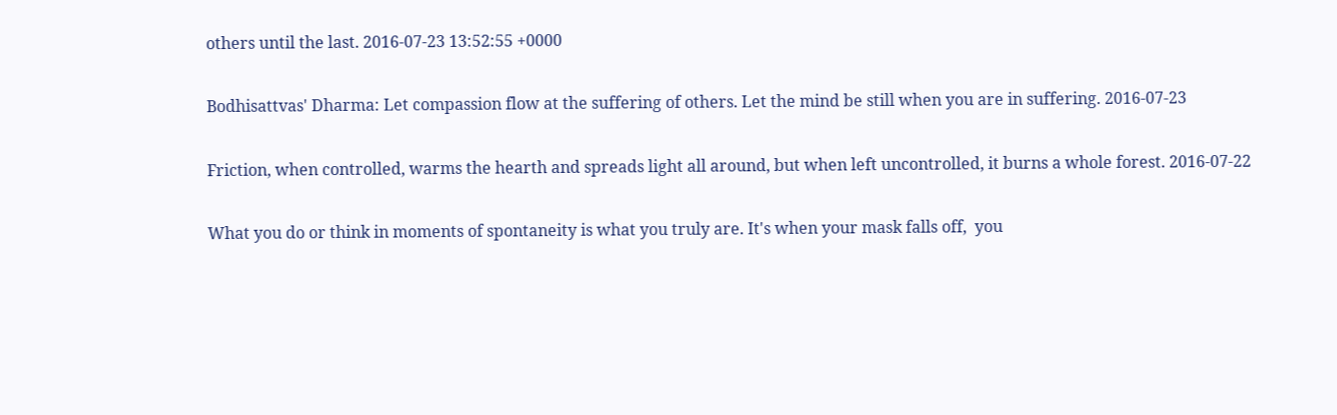others until the last. 2016-07-23 13:52:55 +0000

Bodhisattvas' Dharma: Let compassion flow at the suffering of others. Let the mind be still when you are in suffering. 2016-07-23

Friction, when controlled, warms the hearth and spreads light all around, but when left uncontrolled, it burns a whole forest. 2016-07-22

What you do or think in moments of spontaneity is what you truly are. It's when your mask falls off,  you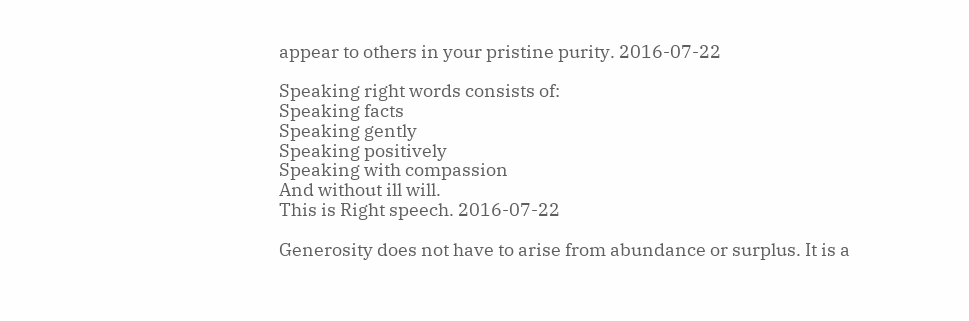appear to others in your pristine purity. 2016-07-22

Speaking right words consists of:
Speaking facts
Speaking gently
Speaking positively
Speaking with compassion
And without ill will.
This is Right speech. 2016-07-22

Generosity does not have to arise from abundance or surplus. It is a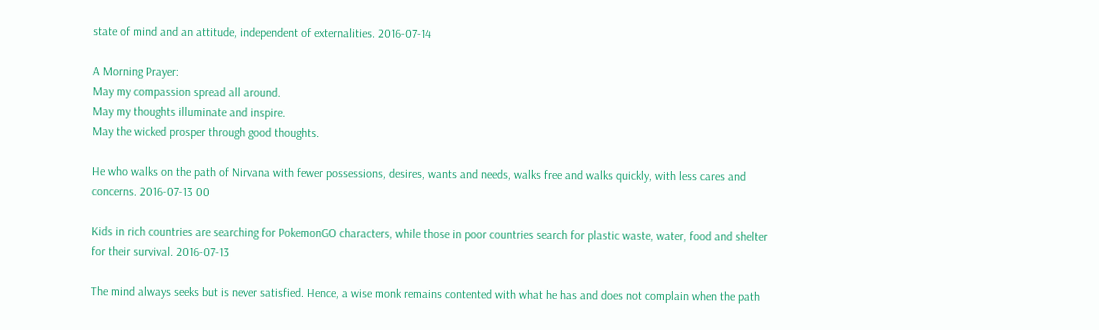state of mind and an attitude, independent of externalities. 2016-07-14

A Morning Prayer:
May my compassion spread all around.
May my thoughts illuminate and inspire.
May the wicked prosper through good thoughts.

He who walks on the path of Nirvana with fewer possessions, desires, wants and needs, walks free and walks quickly, with less cares and concerns. 2016-07-13 00

Kids in rich countries are searching for PokemonGO characters, while those in poor countries search for plastic waste, water, food and shelter for their survival. 2016-07-13

The mind always seeks but is never satisfied. Hence, a wise monk remains contented with what he has and does not complain when the path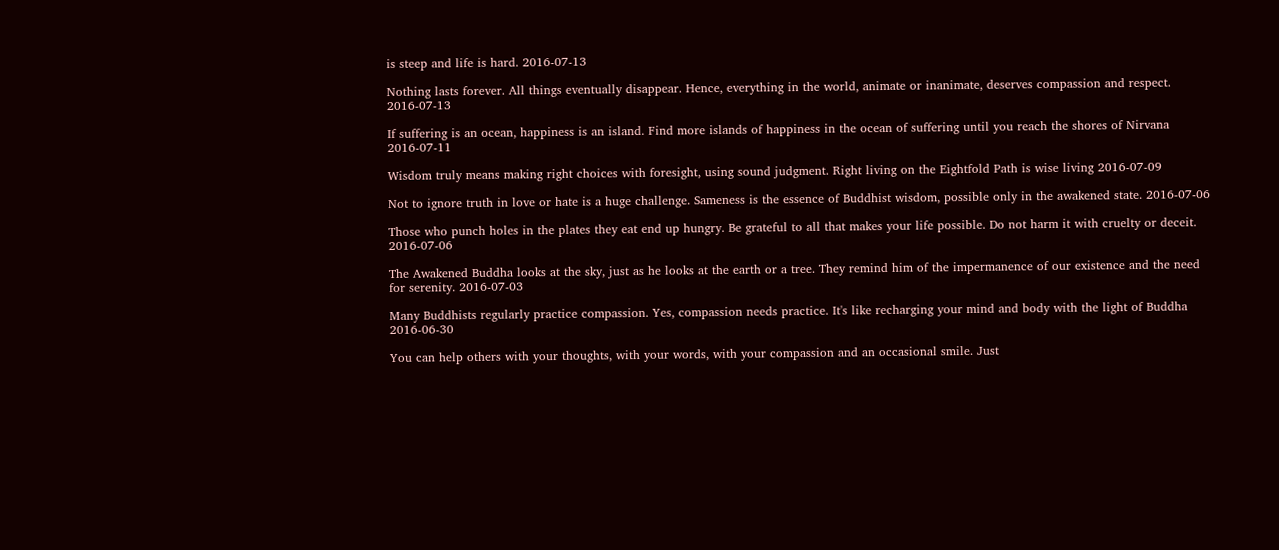is steep and life is hard. 2016-07-13

Nothing lasts forever. All things eventually disappear. Hence, everything in the world, animate or inanimate, deserves compassion and respect. 2016-07-13

If suffering is an ocean, happiness is an island. Find more islands of happiness in the ocean of suffering until you reach the shores of Nirvana 2016-07-11

Wisdom truly means making right choices with foresight, using sound judgment. Right living on the Eightfold Path is wise living 2016-07-09

Not to ignore truth in love or hate is a huge challenge. Sameness is the essence of Buddhist wisdom, possible only in the awakened state. 2016-07-06

Those who punch holes in the plates they eat end up hungry. Be grateful to all that makes your life possible. Do not harm it with cruelty or deceit. 2016-07-06

The Awakened Buddha looks at the sky, just as he looks at the earth or a tree. They remind him of the impermanence of our existence and the need for serenity. 2016-07-03

Many Buddhists regularly practice compassion. Yes, compassion needs practice. It's like recharging your mind and body with the light of Buddha 2016-06-30

You can help others with your thoughts, with your words, with your compassion and an occasional smile. Just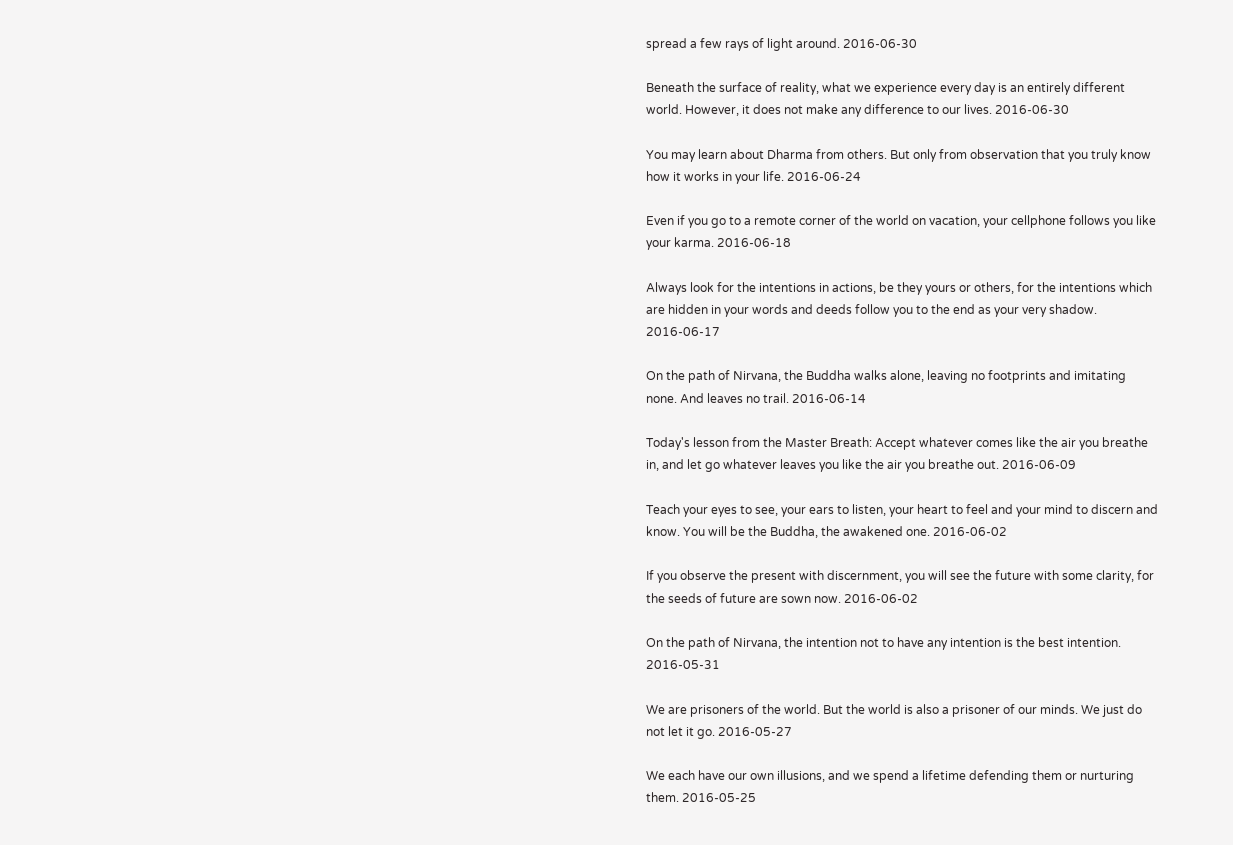spread a few rays of light around. 2016-06-30

Beneath the surface of reality, what we experience every day is an entirely different world. However, it does not make any difference to our lives. 2016-06-30

You may learn about Dharma from others. But only from observation that you truly know how it works in your life. 2016-06-24

Even if you go to a remote corner of the world on vacation, your cellphone follows you like your karma. 2016-06-18

Always look for the intentions in actions, be they yours or others, for the intentions which are hidden in your words and deeds follow you to the end as your very shadow. 2016-06-17

On the path of Nirvana, the Buddha walks alone, leaving no footprints and imitating none. And leaves no trail. 2016-06-14

Today's lesson from the Master Breath: Accept whatever comes like the air you breathe in, and let go whatever leaves you like the air you breathe out. 2016-06-09

Teach your eyes to see, your ears to listen, your heart to feel and your mind to discern and know. You will be the Buddha, the awakened one. 2016-06-02

If you observe the present with discernment, you will see the future with some clarity, for the seeds of future are sown now. 2016-06-02

On the path of Nirvana, the intention not to have any intention is the best intention. 2016-05-31

We are prisoners of the world. But the world is also a prisoner of our minds. We just do not let it go. 2016-05-27

We each have our own illusions, and we spend a lifetime defending them or nurturing them. 2016-05-25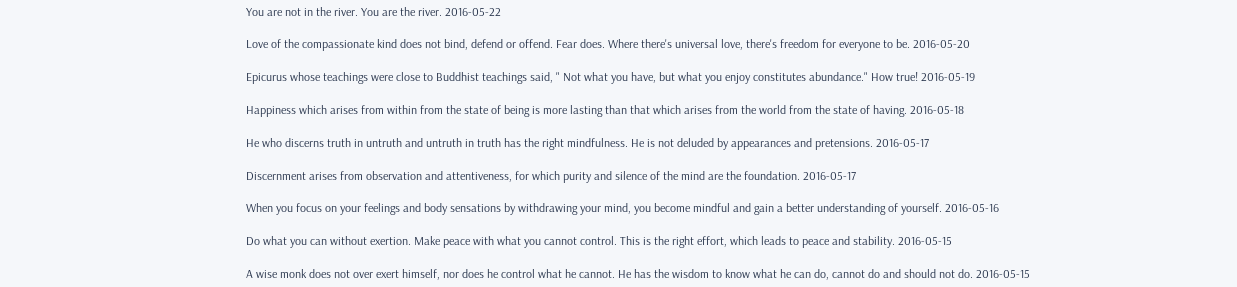You are not in the river. You are the river. 2016-05-22

Love of the compassionate kind does not bind, defend or offend. Fear does. Where there's universal love, there's freedom for everyone to be. 2016-05-20

Epicurus whose teachings were close to Buddhist teachings said, " Not what you have, but what you enjoy constitutes abundance." How true! 2016-05-19

Happiness which arises from within from the state of being is more lasting than that which arises from the world from the state of having. 2016-05-18

He who discerns truth in untruth and untruth in truth has the right mindfulness. He is not deluded by appearances and pretensions. 2016-05-17

Discernment arises from observation and attentiveness, for which purity and silence of the mind are the foundation. 2016-05-17

When you focus on your feelings and body sensations by withdrawing your mind, you become mindful and gain a better understanding of yourself. 2016-05-16

Do what you can without exertion. Make peace with what you cannot control. This is the right effort, which leads to peace and stability. 2016-05-15

A wise monk does not over exert himself, nor does he control what he cannot. He has the wisdom to know what he can do, cannot do and should not do. 2016-05-15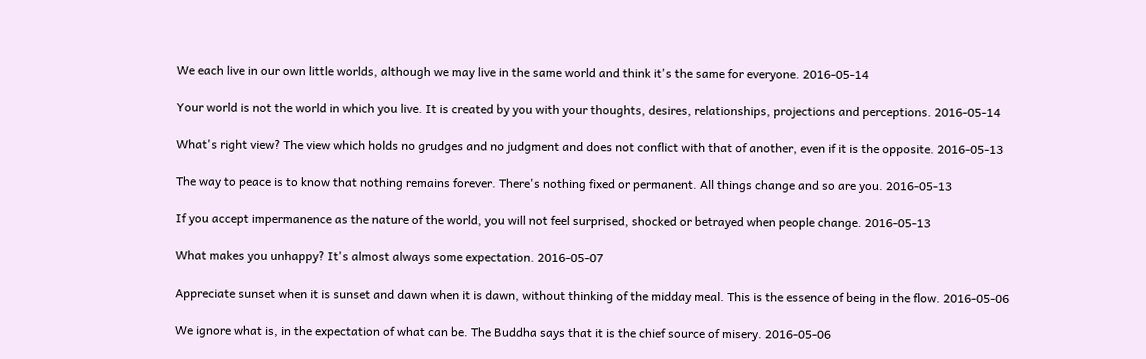We each live in our own little worlds, although we may live in the same world and think it's the same for everyone. 2016-05-14

Your world is not the world in which you live. It is created by you with your thoughts, desires, relationships, projections and perceptions. 2016-05-14

What's right view? The view which holds no grudges and no judgment and does not conflict with that of another, even if it is the opposite. 2016-05-13

The way to peace is to know that nothing remains forever. There's nothing fixed or permanent. All things change and so are you. 2016-05-13

If you accept impermanence as the nature of the world, you will not feel surprised, shocked or betrayed when people change. 2016-05-13

What makes you unhappy? It's almost always some expectation. 2016-05-07

Appreciate sunset when it is sunset and dawn when it is dawn, without thinking of the midday meal. This is the essence of being in the flow. 2016-05-06

We ignore what is, in the expectation of what can be. The Buddha says that it is the chief source of misery. 2016-05-06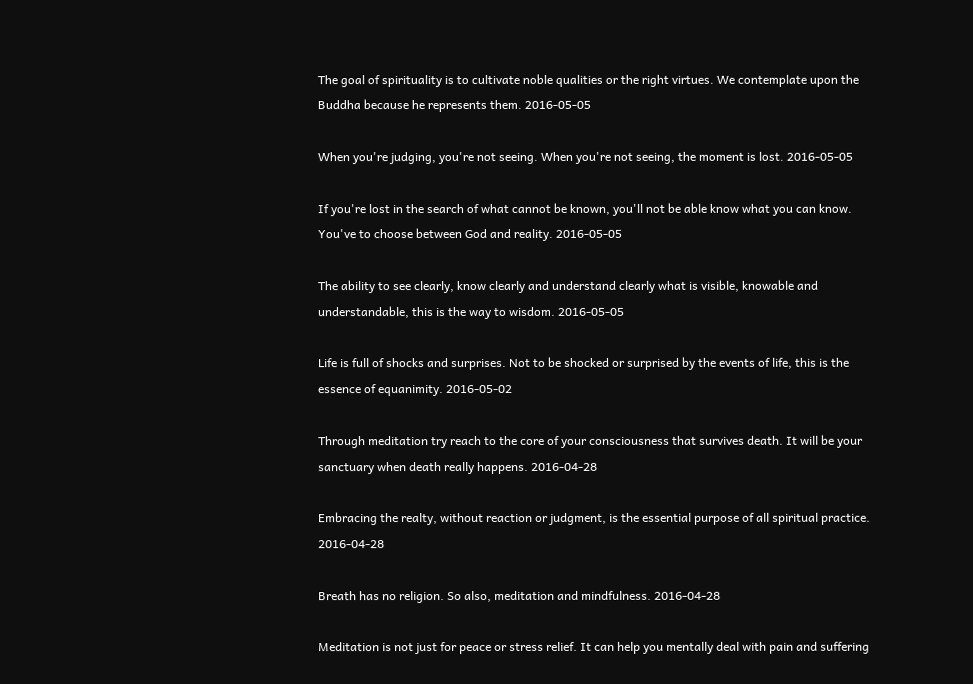The goal of spirituality is to cultivate noble qualities or the right virtues. We contemplate upon the Buddha because he represents them. 2016-05-05

When you're judging, you're not seeing. When you're not seeing, the moment is lost. 2016-05-05

If you're lost in the search of what cannot be known, you'll not be able know what you can know. You've to choose between God and reality. 2016-05-05

The ability to see clearly, know clearly and understand clearly what is visible, knowable and understandable, this is the way to wisdom. 2016-05-05

Life is full of shocks and surprises. Not to be shocked or surprised by the events of life, this is the essence of equanimity. 2016-05-02

Through meditation try reach to the core of your consciousness that survives death. It will be your sanctuary when death really happens. 2016-04-28

Embracing the realty, without reaction or judgment, is the essential purpose of all spiritual practice. 2016-04-28

Breath has no religion. So also, meditation and mindfulness. 2016-04-28

Meditation is not just for peace or stress relief. It can help you mentally deal with pain and suffering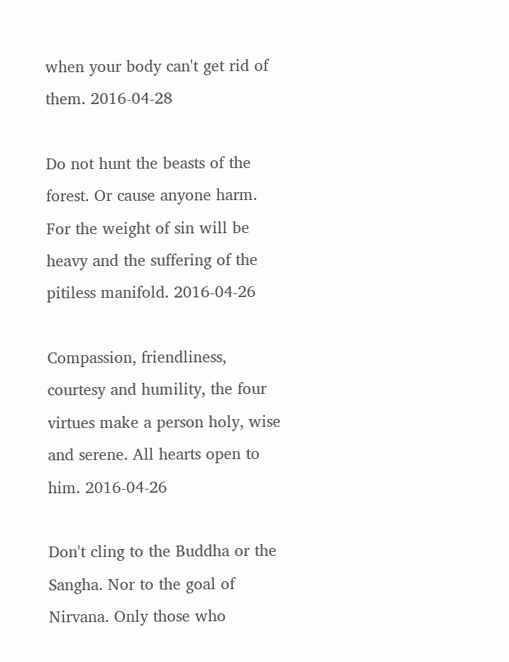when your body can't get rid of them. 2016-04-28

Do not hunt the beasts of the forest. Or cause anyone harm. For the weight of sin will be heavy and the suffering of the pitiless manifold. 2016-04-26

Compassion, friendliness, courtesy and humility, the four virtues make a person holy, wise and serene. All hearts open to him. 2016-04-26

Don't cling to the Buddha or the Sangha. Nor to the goal of Nirvana. Only those who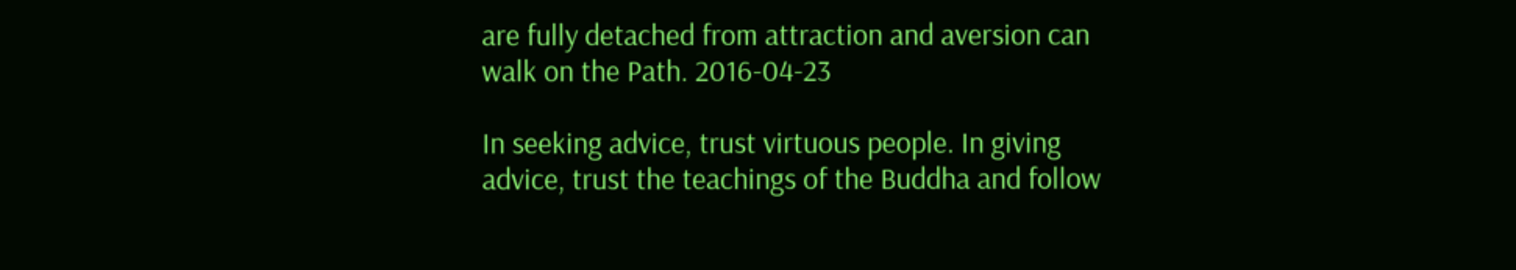are fully detached from attraction and aversion can walk on the Path. 2016-04-23

In seeking advice, trust virtuous people. In giving advice, trust the teachings of the Buddha and follow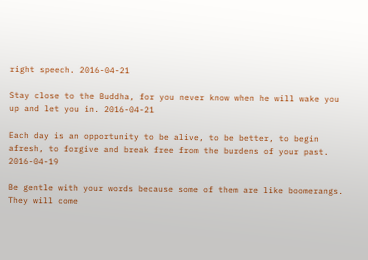right speech. 2016-04-21

Stay close to the Buddha, for you never know when he will wake you up and let you in. 2016-04-21

Each day is an opportunity to be alive, to be better, to begin afresh, to forgive and break free from the burdens of your past. 2016-04-19

Be gentle with your words because some of them are like boomerangs. They will come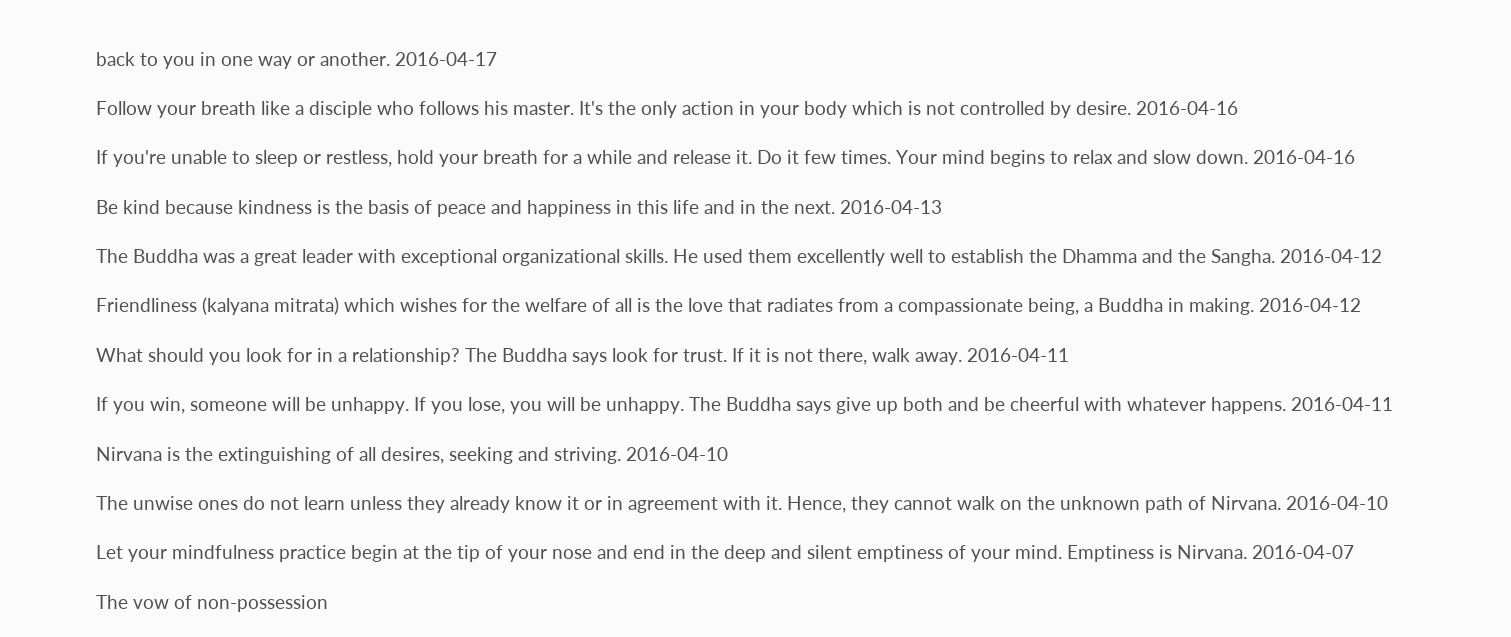back to you in one way or another. 2016-04-17

Follow your breath like a disciple who follows his master. It's the only action in your body which is not controlled by desire. 2016-04-16

If you're unable to sleep or restless, hold your breath for a while and release it. Do it few times. Your mind begins to relax and slow down. 2016-04-16

Be kind because kindness is the basis of peace and happiness in this life and in the next. 2016-04-13

The Buddha was a great leader with exceptional organizational skills. He used them excellently well to establish the Dhamma and the Sangha. 2016-04-12

Friendliness (kalyana mitrata) which wishes for the welfare of all is the love that radiates from a compassionate being, a Buddha in making. 2016-04-12

What should you look for in a relationship? The Buddha says look for trust. If it is not there, walk away. 2016-04-11

If you win, someone will be unhappy. If you lose, you will be unhappy. The Buddha says give up both and be cheerful with whatever happens. 2016-04-11

Nirvana is the extinguishing of all desires, seeking and striving. 2016-04-10

The unwise ones do not learn unless they already know it or in agreement with it. Hence, they cannot walk on the unknown path of Nirvana. 2016-04-10

Let your mindfulness practice begin at the tip of your nose and end in the deep and silent emptiness of your mind. Emptiness is Nirvana. 2016-04-07

The vow of non-possession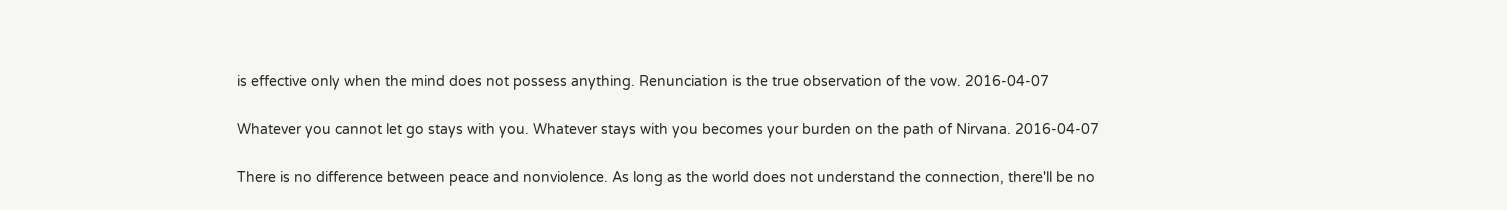is effective only when the mind does not possess anything. Renunciation is the true observation of the vow. 2016-04-07

Whatever you cannot let go stays with you. Whatever stays with you becomes your burden on the path of Nirvana. 2016-04-07

There is no difference between peace and nonviolence. As long as the world does not understand the connection, there'll be no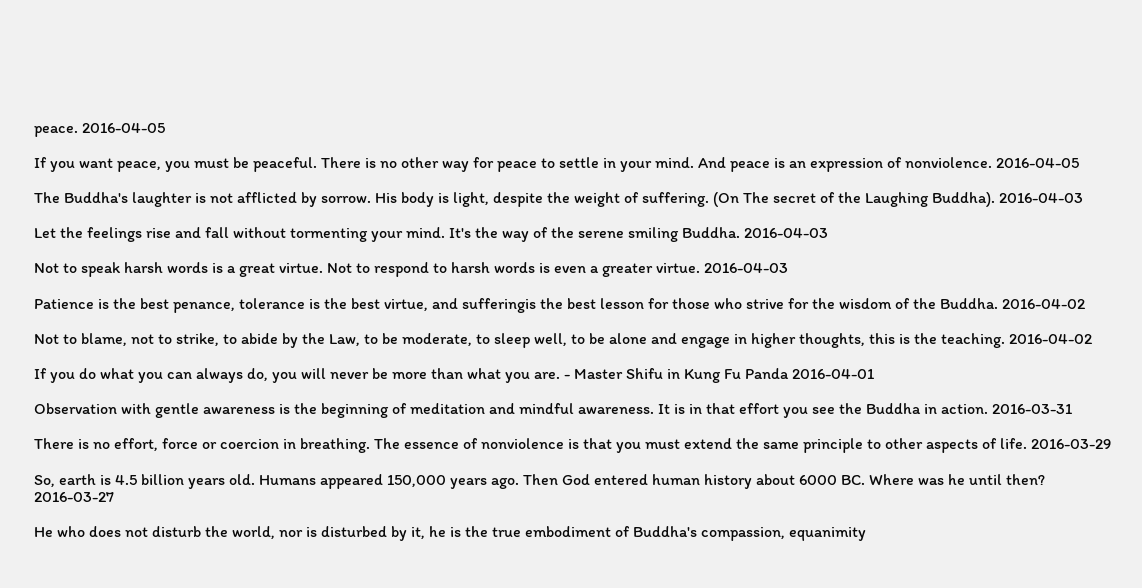peace. 2016-04-05

If you want peace, you must be peaceful. There is no other way for peace to settle in your mind. And peace is an expression of nonviolence. 2016-04-05

The Buddha's laughter is not afflicted by sorrow. His body is light, despite the weight of suffering. (On The secret of the Laughing Buddha). 2016-04-03

Let the feelings rise and fall without tormenting your mind. It's the way of the serene smiling Buddha. 2016-04-03

Not to speak harsh words is a great virtue. Not to respond to harsh words is even a greater virtue. 2016-04-03

Patience is the best penance, tolerance is the best virtue, and sufferingis the best lesson for those who strive for the wisdom of the Buddha. 2016-04-02

Not to blame, not to strike, to abide by the Law, to be moderate, to sleep well, to be alone and engage in higher thoughts, this is the teaching. 2016-04-02

If you do what you can always do, you will never be more than what you are. - Master Shifu in Kung Fu Panda 2016-04-01

Observation with gentle awareness is the beginning of meditation and mindful awareness. It is in that effort you see the Buddha in action. 2016-03-31

There is no effort, force or coercion in breathing. The essence of nonviolence is that you must extend the same principle to other aspects of life. 2016-03-29

So, earth is 4.5 billion years old. Humans appeared 150,000 years ago. Then God entered human history about 6000 BC. Where was he until then? 2016-03-27

He who does not disturb the world, nor is disturbed by it, he is the true embodiment of Buddha's compassion, equanimity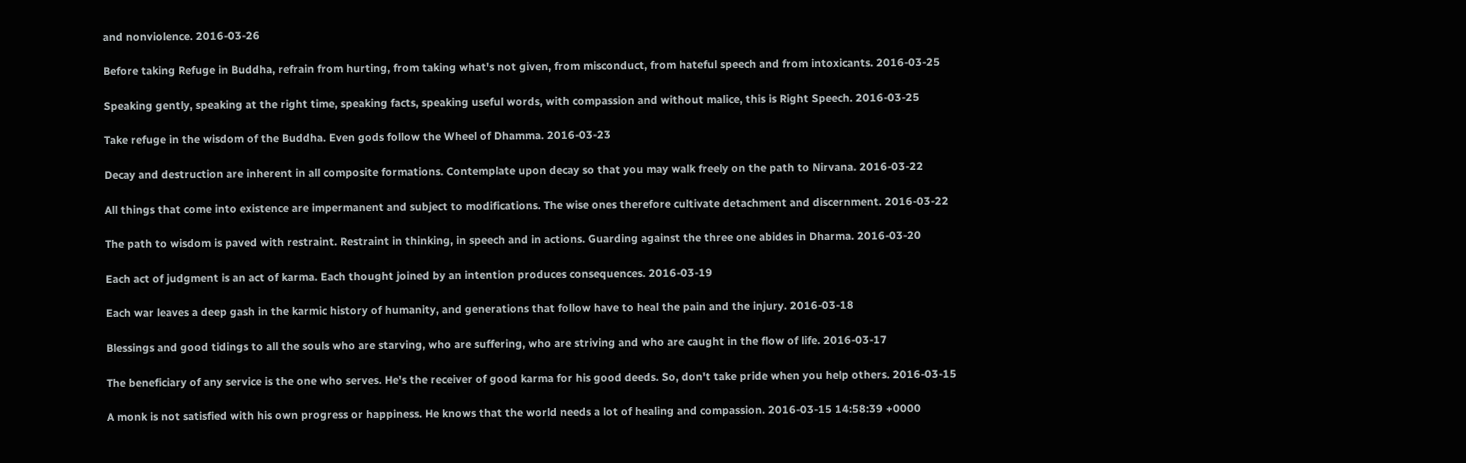and nonviolence. 2016-03-26

Before taking Refuge in Buddha, refrain from hurting, from taking what's not given, from misconduct, from hateful speech and from intoxicants. 2016-03-25

Speaking gently, speaking at the right time, speaking facts, speaking useful words, with compassion and without malice, this is Right Speech. 2016-03-25

Take refuge in the wisdom of the Buddha. Even gods follow the Wheel of Dhamma. 2016-03-23

Decay and destruction are inherent in all composite formations. Contemplate upon decay so that you may walk freely on the path to Nirvana. 2016-03-22

All things that come into existence are impermanent and subject to modifications. The wise ones therefore cultivate detachment and discernment. 2016-03-22

The path to wisdom is paved with restraint. Restraint in thinking, in speech and in actions. Guarding against the three one abides in Dharma. 2016-03-20

Each act of judgment is an act of karma. Each thought joined by an intention produces consequences. 2016-03-19

Each war leaves a deep gash in the karmic history of humanity, and generations that follow have to heal the pain and the injury. 2016-03-18

Blessings and good tidings to all the souls who are starving, who are suffering, who are striving and who are caught in the flow of life. 2016-03-17

The beneficiary of any service is the one who serves. He's the receiver of good karma for his good deeds. So, don't take pride when you help others. 2016-03-15

A monk is not satisfied with his own progress or happiness. He knows that the world needs a lot of healing and compassion. 2016-03-15 14:58:39 +0000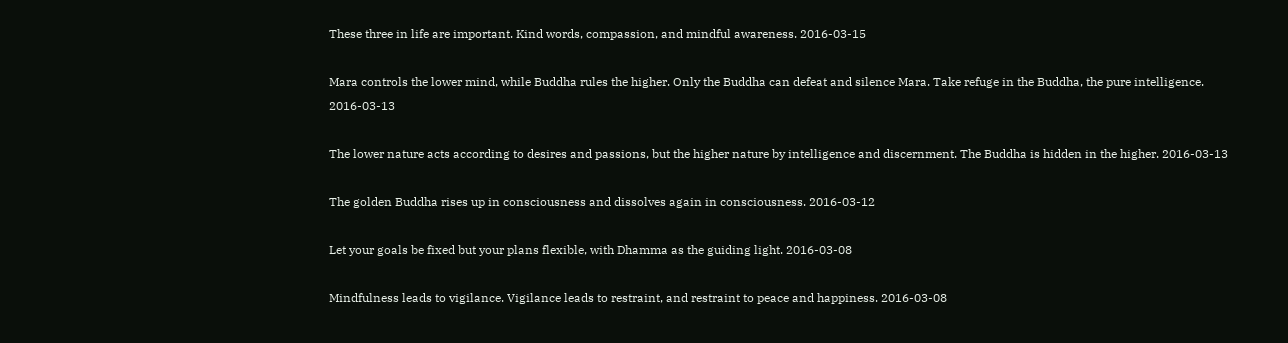These three in life are important. Kind words, compassion, and mindful awareness. 2016-03-15

Mara controls the lower mind, while Buddha rules the higher. Only the Buddha can defeat and silence Mara. Take refuge in the Buddha, the pure intelligence. 2016-03-13

The lower nature acts according to desires and passions, but the higher nature by intelligence and discernment. The Buddha is hidden in the higher. 2016-03-13

The golden Buddha rises up in consciousness and dissolves again in consciousness. 2016-03-12

Let your goals be fixed but your plans flexible, with Dhamma as the guiding light. 2016-03-08

Mindfulness leads to vigilance. Vigilance leads to restraint, and restraint to peace and happiness. 2016-03-08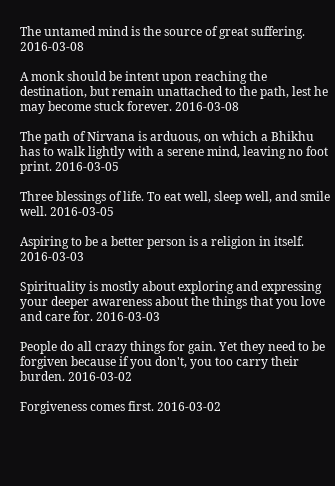The untamed mind is the source of great suffering. 2016-03-08

A monk should be intent upon reaching the destination, but remain unattached to the path, lest he may become stuck forever. 2016-03-08

The path of Nirvana is arduous, on which a Bhikhu has to walk lightly with a serene mind, leaving no foot print. 2016-03-05

Three blessings of life. To eat well, sleep well, and smile well. 2016-03-05

Aspiring to be a better person is a religion in itself. 2016-03-03

Spirituality is mostly about exploring and expressing your deeper awareness about the things that you love and care for. 2016-03-03

People do all crazy things for gain. Yet they need to be forgiven because if you don't, you too carry their burden. 2016-03-02

Forgiveness comes first. 2016-03-02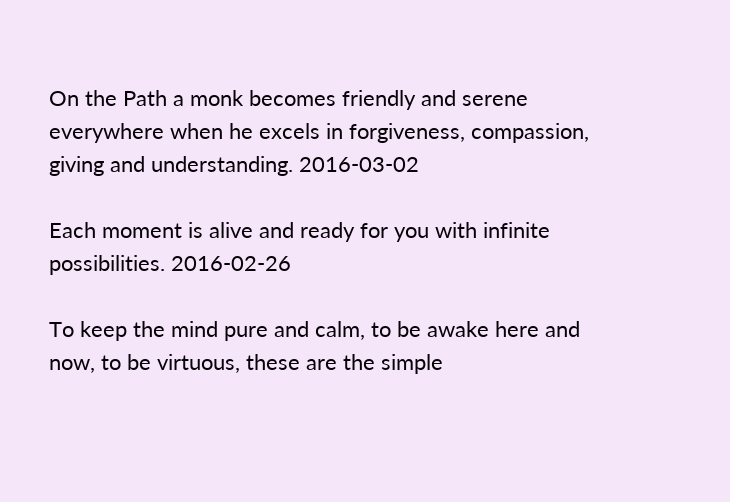On the Path a monk becomes friendly and serene everywhere when he excels in forgiveness, compassion, giving and understanding. 2016-03-02

Each moment is alive and ready for you with infinite possibilities. 2016-02-26

To keep the mind pure and calm, to be awake here and now, to be virtuous, these are the simple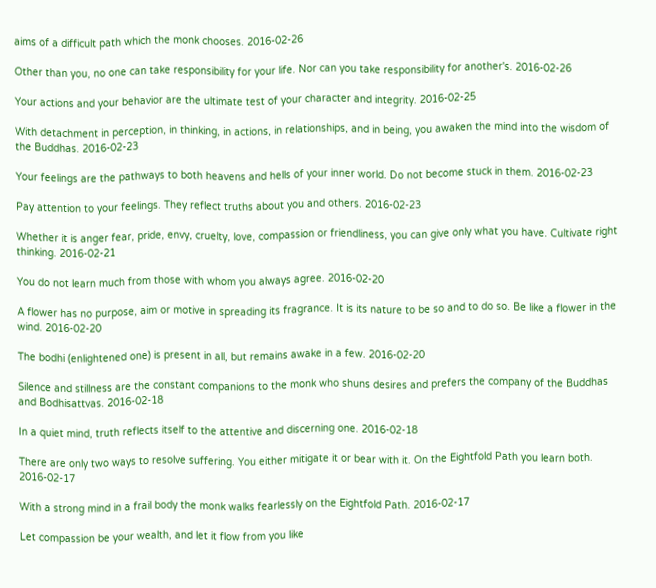aims of a difficult path which the monk chooses. 2016-02-26

Other than you, no one can take responsibility for your life. Nor can you take responsibility for another's. 2016-02-26

Your actions and your behavior are the ultimate test of your character and integrity. 2016-02-25

With detachment in perception, in thinking, in actions, in relationships, and in being, you awaken the mind into the wisdom of the Buddhas. 2016-02-23

Your feelings are the pathways to both heavens and hells of your inner world. Do not become stuck in them. 2016-02-23

Pay attention to your feelings. They reflect truths about you and others. 2016-02-23

Whether it is anger fear, pride, envy, cruelty, love, compassion or friendliness, you can give only what you have. Cultivate right thinking. 2016-02-21

You do not learn much from those with whom you always agree. 2016-02-20

A flower has no purpose, aim or motive in spreading its fragrance. It is its nature to be so and to do so. Be like a flower in the wind. 2016-02-20

The bodhi (enlightened one) is present in all, but remains awake in a few. 2016-02-20

Silence and stillness are the constant companions to the monk who shuns desires and prefers the company of the Buddhas and Bodhisattvas. 2016-02-18

In a quiet mind, truth reflects itself to the attentive and discerning one. 2016-02-18

There are only two ways to resolve suffering. You either mitigate it or bear with it. On the Eightfold Path you learn both. 2016-02-17

With a strong mind in a frail body the monk walks fearlessly on the Eightfold Path. 2016-02-17

Let compassion be your wealth, and let it flow from you like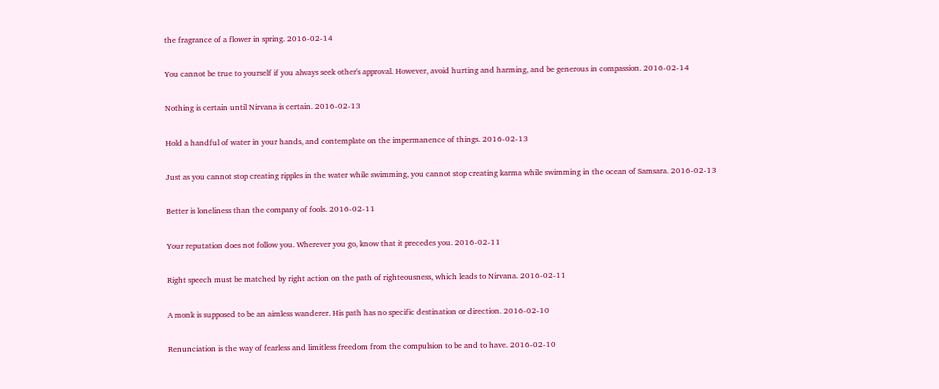the fragrance of a flower in spring. 2016-02-14

You cannot be true to yourself if you always seek other's approval. However, avoid hurting and harming, and be generous in compassion. 2016-02-14

Nothing is certain until Nirvana is certain. 2016-02-13

Hold a handful of water in your hands, and contemplate on the impermanence of things. 2016-02-13

Just as you cannot stop creating ripples in the water while swimming, you cannot stop creating karma while swimming in the ocean of Samsara. 2016-02-13

Better is loneliness than the company of fools. 2016-02-11

Your reputation does not follow you. Wherever you go, know that it precedes you. 2016-02-11

Right speech must be matched by right action on the path of righteousness, which leads to Nirvana. 2016-02-11

A monk is supposed to be an aimless wanderer. His path has no specific destination or direction. 2016-02-10

Renunciation is the way of fearless and limitless freedom from the compulsion to be and to have. 2016-02-10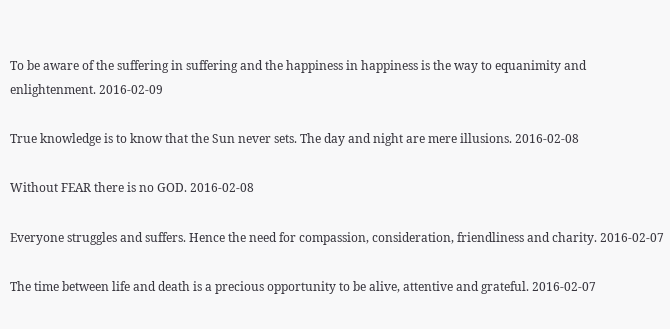To be aware of the suffering in suffering and the happiness in happiness is the way to equanimity and enlightenment. 2016-02-09

True knowledge is to know that the Sun never sets. The day and night are mere illusions. 2016-02-08

Without FEAR there is no GOD. 2016-02-08

Everyone struggles and suffers. Hence the need for compassion, consideration, friendliness and charity. 2016-02-07

The time between life and death is a precious opportunity to be alive, attentive and grateful. 2016-02-07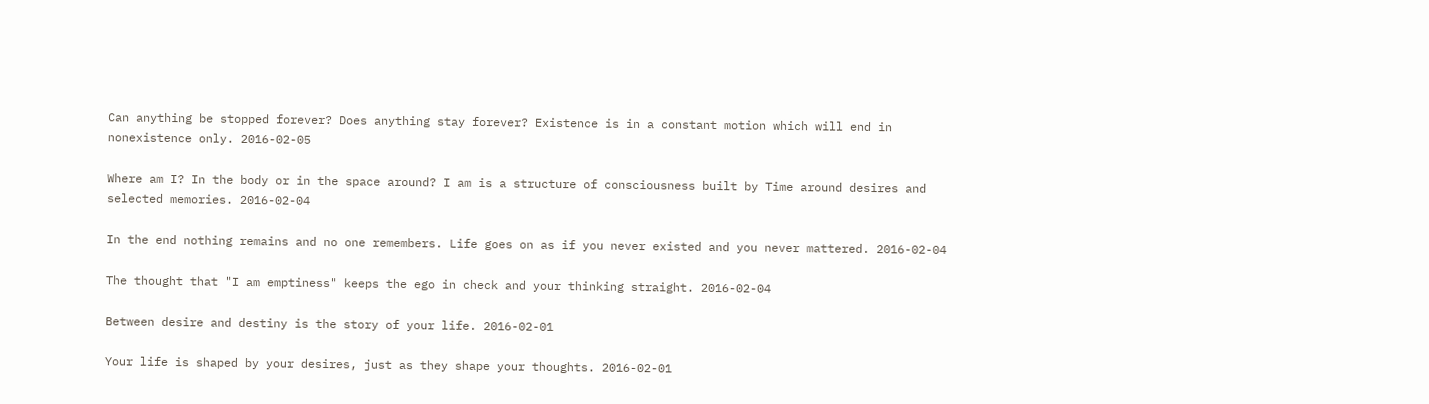Can anything be stopped forever? Does anything stay forever? Existence is in a constant motion which will end in nonexistence only. 2016-02-05

Where am I? In the body or in the space around? I am is a structure of consciousness built by Time around desires and selected memories. 2016-02-04

In the end nothing remains and no one remembers. Life goes on as if you never existed and you never mattered. 2016-02-04

The thought that "I am emptiness" keeps the ego in check and your thinking straight. 2016-02-04

Between desire and destiny is the story of your life. 2016-02-01

Your life is shaped by your desires, just as they shape your thoughts. 2016-02-01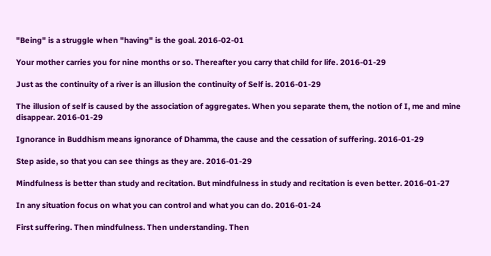"Being" is a struggle when "having" is the goal. 2016-02-01

Your mother carries you for nine months or so. Thereafter you carry that child for life. 2016-01-29

Just as the continuity of a river is an illusion the continuity of Self is. 2016-01-29

The illusion of self is caused by the association of aggregates. When you separate them, the notion of I, me and mine disappear. 2016-01-29

Ignorance in Buddhism means ignorance of Dhamma, the cause and the cessation of suffering. 2016-01-29

Step aside, so that you can see things as they are. 2016-01-29

Mindfulness is better than study and recitation. But mindfulness in study and recitation is even better. 2016-01-27

In any situation focus on what you can control and what you can do. 2016-01-24

First suffering. Then mindfulness. Then understanding. Then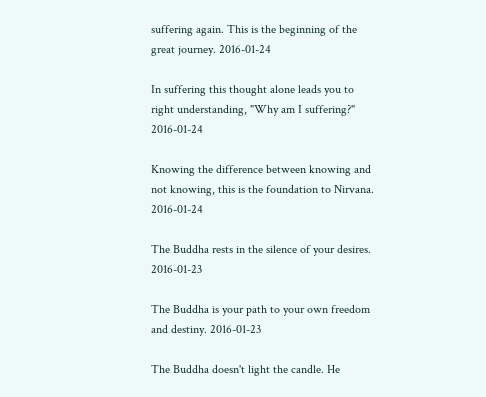suffering again. This is the beginning of the great journey. 2016-01-24

In suffering this thought alone leads you to right understanding, "Why am I suffering?" 2016-01-24

Knowing the difference between knowing and not knowing, this is the foundation to Nirvana. 2016-01-24

The Buddha rests in the silence of your desires. 2016-01-23

The Buddha is your path to your own freedom and destiny. 2016-01-23

The Buddha doesn't light the candle. He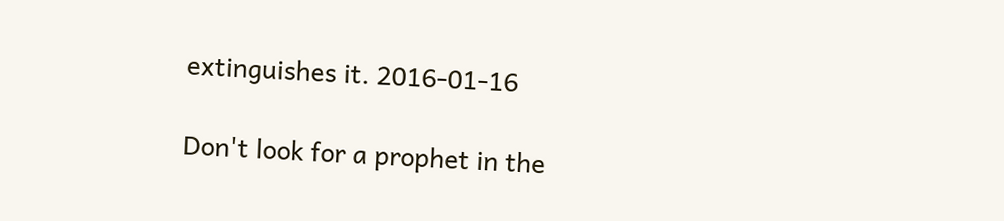extinguishes it. 2016-01-16

Don't look for a prophet in the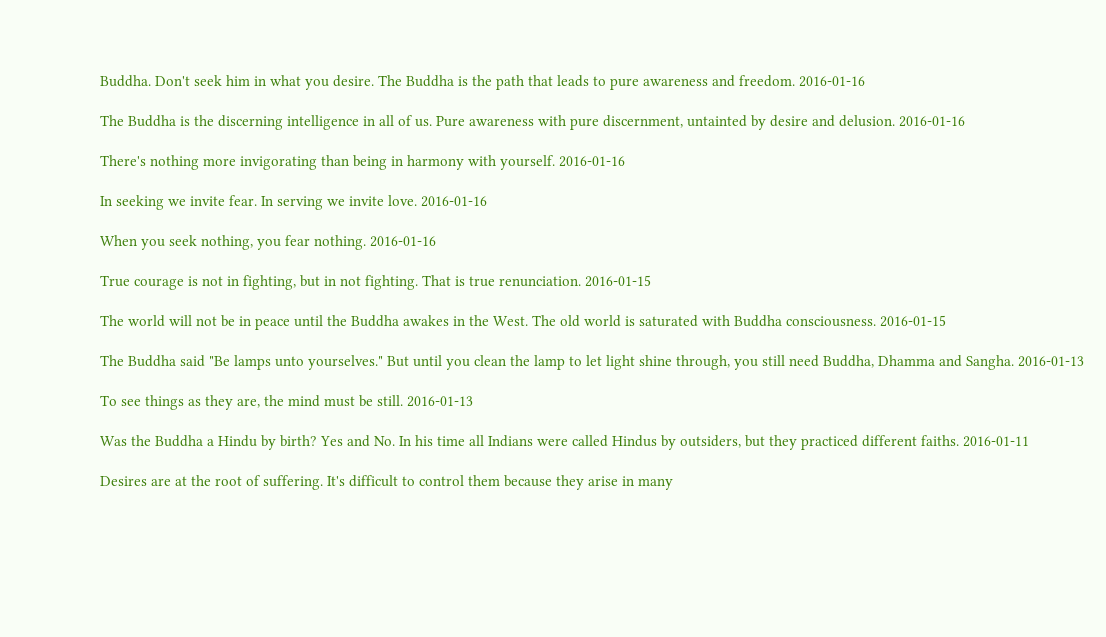Buddha. Don't seek him in what you desire. The Buddha is the path that leads to pure awareness and freedom. 2016-01-16

The Buddha is the discerning intelligence in all of us. Pure awareness with pure discernment, untainted by desire and delusion. 2016-01-16

There's nothing more invigorating than being in harmony with yourself. 2016-01-16

In seeking we invite fear. In serving we invite love. 2016-01-16

When you seek nothing, you fear nothing. 2016-01-16

True courage is not in fighting, but in not fighting. That is true renunciation. 2016-01-15

The world will not be in peace until the Buddha awakes in the West. The old world is saturated with Buddha consciousness. 2016-01-15

The Buddha said "Be lamps unto yourselves." But until you clean the lamp to let light shine through, you still need Buddha, Dhamma and Sangha. 2016-01-13

To see things as they are, the mind must be still. 2016-01-13

Was the Buddha a Hindu by birth? Yes and No. In his time all Indians were called Hindus by outsiders, but they practiced different faiths. 2016-01-11

Desires are at the root of suffering. It's difficult to control them because they arise in many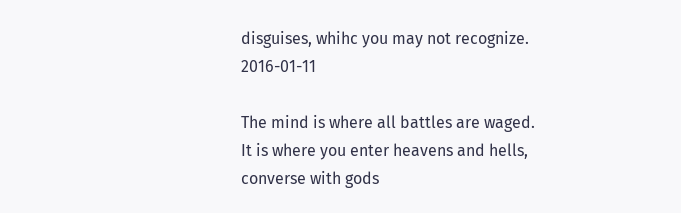disguises, whihc you may not recognize. 2016-01-11

The mind is where all battles are waged. It is where you enter heavens and hells, converse with gods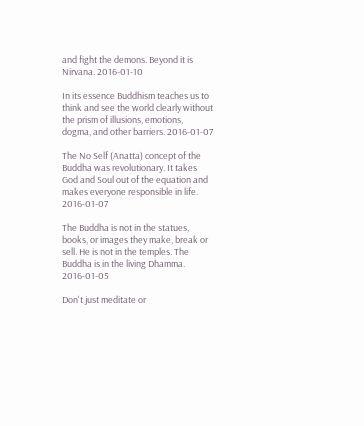and fight the demons. Beyond it is Nirvana. 2016-01-10

In its essence Buddhism teaches us to think and see the world clearly without the prism of illusions, emotions, dogma, and other barriers. 2016-01-07

The No Self (Anatta) concept of the Buddha was revolutionary. It takes God and Soul out of the equation and makes everyone responsible in life. 2016-01-07

The Buddha is not in the statues, books, or images they make, break or sell. He is not in the temples. The Buddha is in the living Dhamma. 2016-01-05

Don't just meditate or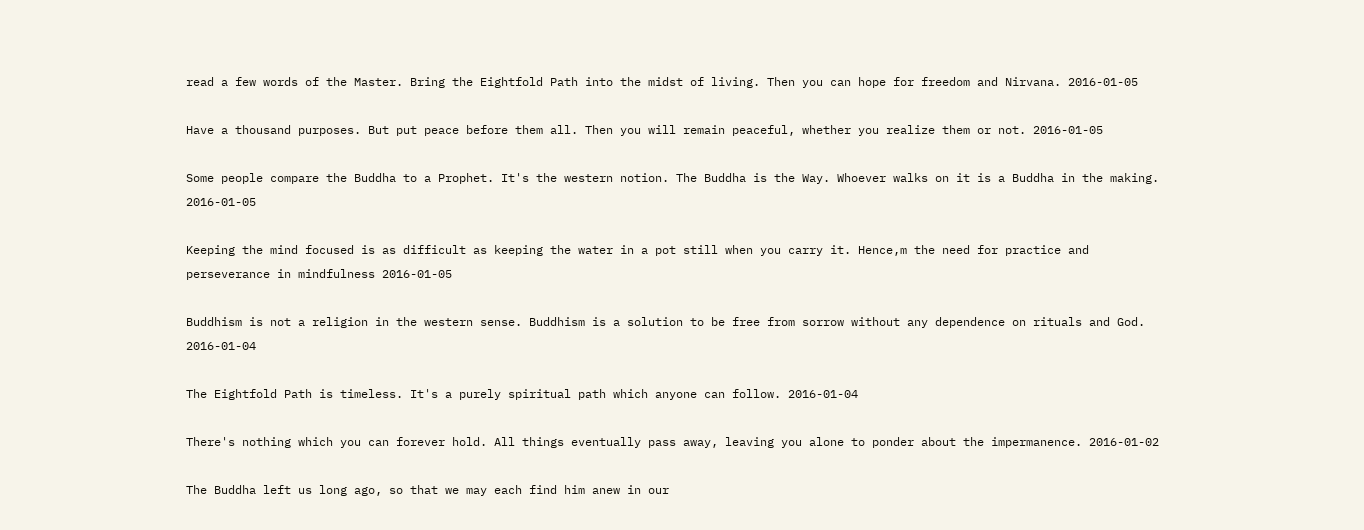read a few words of the Master. Bring the Eightfold Path into the midst of living. Then you can hope for freedom and Nirvana. 2016-01-05

Have a thousand purposes. But put peace before them all. Then you will remain peaceful, whether you realize them or not. 2016-01-05

Some people compare the Buddha to a Prophet. It's the western notion. The Buddha is the Way. Whoever walks on it is a Buddha in the making. 2016-01-05

Keeping the mind focused is as difficult as keeping the water in a pot still when you carry it. Hence,m the need for practice and perseverance in mindfulness 2016-01-05

Buddhism is not a religion in the western sense. Buddhism is a solution to be free from sorrow without any dependence on rituals and God. 2016-01-04

The Eightfold Path is timeless. It's a purely spiritual path which anyone can follow. 2016-01-04

There's nothing which you can forever hold. All things eventually pass away, leaving you alone to ponder about the impermanence. 2016-01-02

The Buddha left us long ago, so that we may each find him anew in our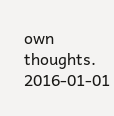own thoughts. 2016-01-01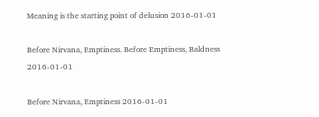Meaning is the starting point of delusion 2016-01-01

Before Nirvana, Emptiness. Before Emptiness, Baldness 2016-01-01

Before Nirvana, Emptiness 2016-01-01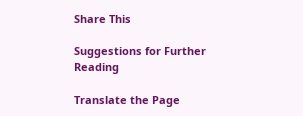Share This

Suggestions for Further Reading

Translate the Page